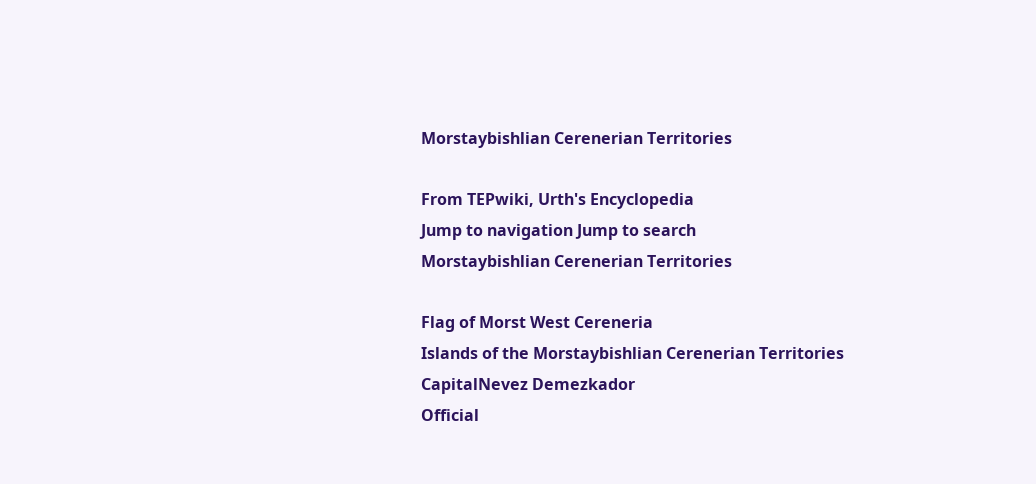Morstaybishlian Cerenerian Territories

From TEPwiki, Urth's Encyclopedia
Jump to navigation Jump to search
Morstaybishlian Cerenerian Territories

Flag of Morst West Cereneria
Islands of the Morstaybishlian Cerenerian Territories
CapitalNevez Demezkador
Official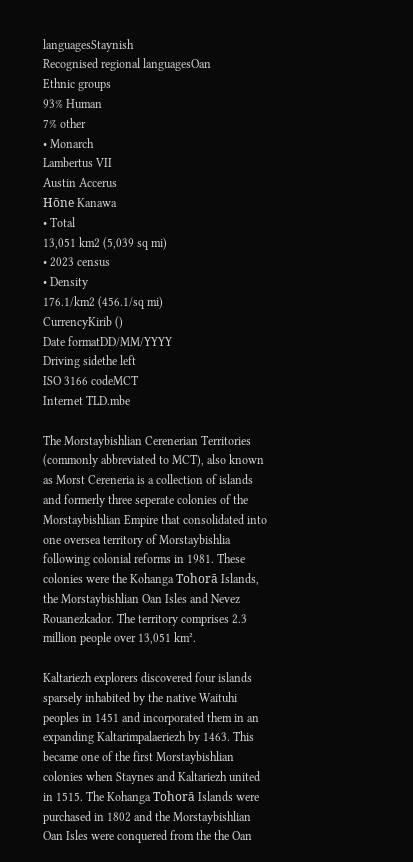languagesStaynish
Recognised regional languagesOan
Ethnic groups
93% Human
7% other
• Monarch
Lambertus VII
Austin Accerus
Hōne Kanawa
• Total
13,051 km2 (5,039 sq mi)
• 2023 census
• Density
176.1/km2 (456.1/sq mi)
CurrencyKirib ()
Date formatDD/MM/YYYY
Driving sidethe left
ISO 3166 codeMCT
Internet TLD.mbe

The Morstaybishlian Cerenerian Territories (commonly abbreviated to MCT), also known as Morst Cereneria is a collection of islands and formerly three seperate colonies of the Morstaybishlian Empire that consolidated into one oversea territory of Morstaybishlia following colonial reforms in 1981. These colonies were the Kohanga Tohorā Islands, the Morstaybishlian Oan Isles and Nevez Rouanezkador. The territory comprises 2.3 million people over 13,051 km².

Kaltariezh explorers discovered four islands sparsely inhabited by the native Waituhi peoples in 1451 and incorporated them in an expanding Kaltarimpalaeriezh by 1463. This became one of the first Morstaybishlian colonies when Staynes and Kaltariezh united in 1515. The Kohanga Tohorā Islands were purchased in 1802 and the Morstaybishlian Oan Isles were conquered from the the Oan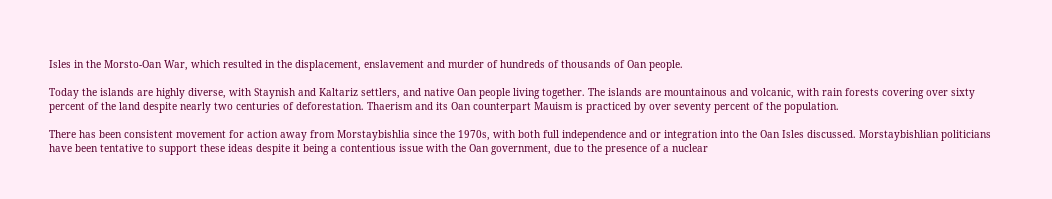Isles in the Morsto-Oan War, which resulted in the displacement, enslavement and murder of hundreds of thousands of Oan people.

Today the islands are highly diverse, with Staynish and Kaltariz settlers, and native Oan people living together. The islands are mountainous and volcanic, with rain forests covering over sixty percent of the land despite nearly two centuries of deforestation. Thaerism and its Oan counterpart Mauism is practiced by over seventy percent of the population.

There has been consistent movement for action away from Morstaybishlia since the 1970s, with both full independence and or integration into the Oan Isles discussed. Morstaybishlian politicians have been tentative to support these ideas despite it being a contentious issue with the Oan government, due to the presence of a nuclear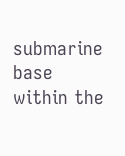submarine base within the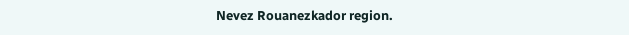Nevez Rouanezkador region.